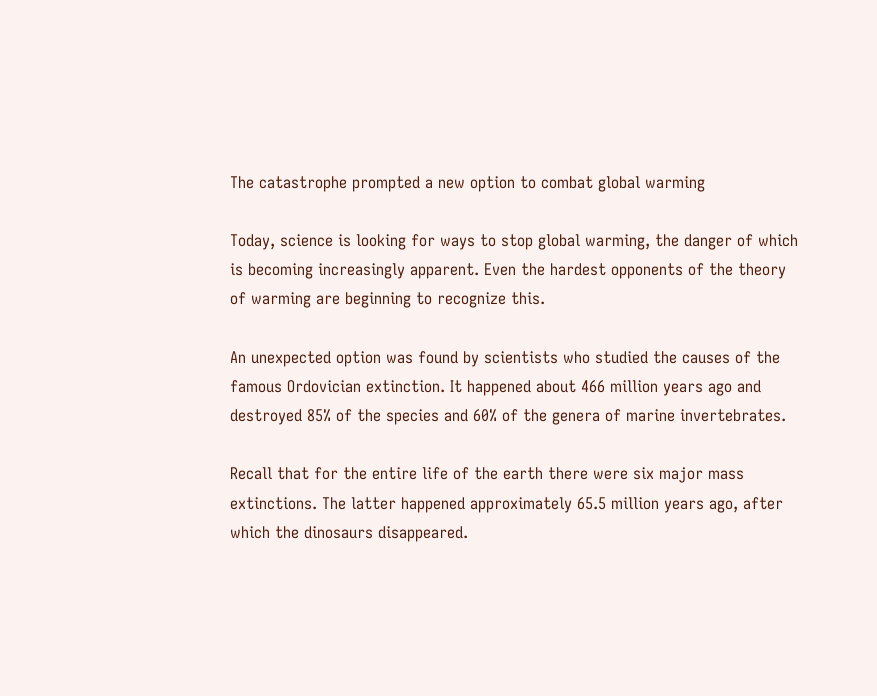The catastrophe prompted a new option to combat global warming

Today, science is looking for ways to stop global warming, the danger of which is becoming increasingly apparent. Even the hardest opponents of the theory of warming are beginning to recognize this.

An unexpected option was found by scientists who studied the causes of the famous Ordovician extinction. It happened about 466 million years ago and destroyed 85% of the species and 60% of the genera of marine invertebrates.

Recall that for the entire life of the earth there were six major mass extinctions. The latter happened approximately 65.5 million years ago, after which the dinosaurs disappeared.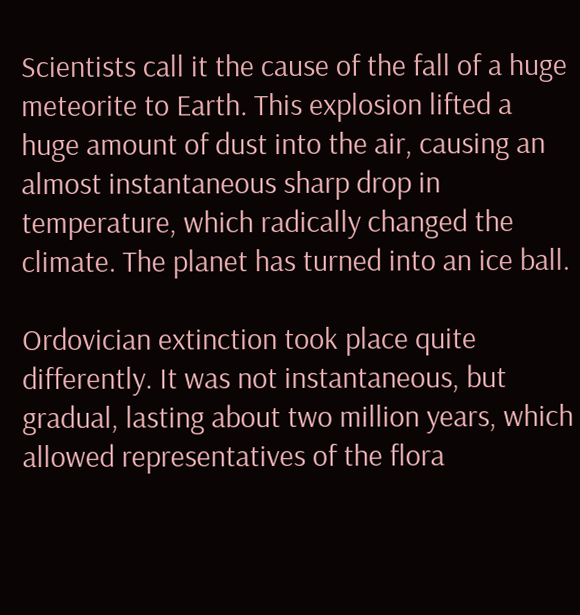Scientists call it the cause of the fall of a huge meteorite to Earth. This explosion lifted a huge amount of dust into the air, causing an almost instantaneous sharp drop in temperature, which radically changed the climate. The planet has turned into an ice ball.

Ordovician extinction took place quite differently. It was not instantaneous, but gradual, lasting about two million years, which allowed representatives of the flora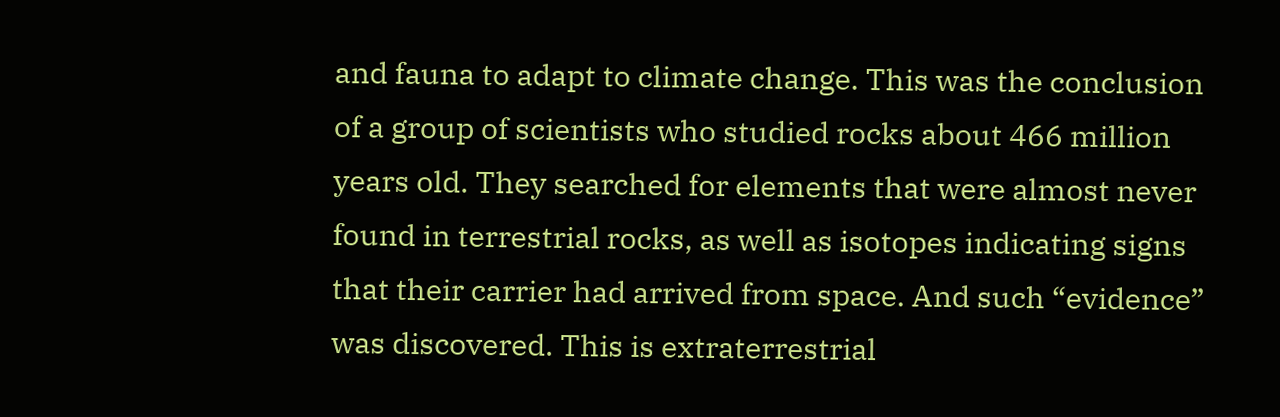and fauna to adapt to climate change. This was the conclusion of a group of scientists who studied rocks about 466 million years old. They searched for elements that were almost never found in terrestrial rocks, as well as isotopes indicating signs that their carrier had arrived from space. And such “evidence” was discovered. This is extraterrestrial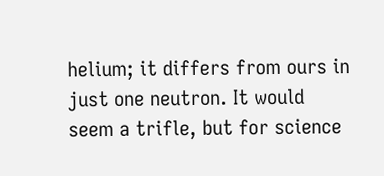helium; it differs from ours in just one neutron. It would seem a trifle, but for science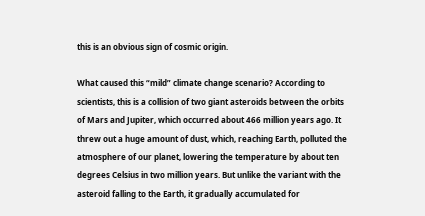this is an obvious sign of cosmic origin.

What caused this “mild” climate change scenario? According to scientists, this is a collision of two giant asteroids between the orbits of Mars and Jupiter, which occurred about 466 million years ago. It threw out a huge amount of dust, which, reaching Earth, polluted the atmosphere of our planet, lowering the temperature by about ten degrees Celsius in two million years. But unlike the variant with the asteroid falling to the Earth, it gradually accumulated for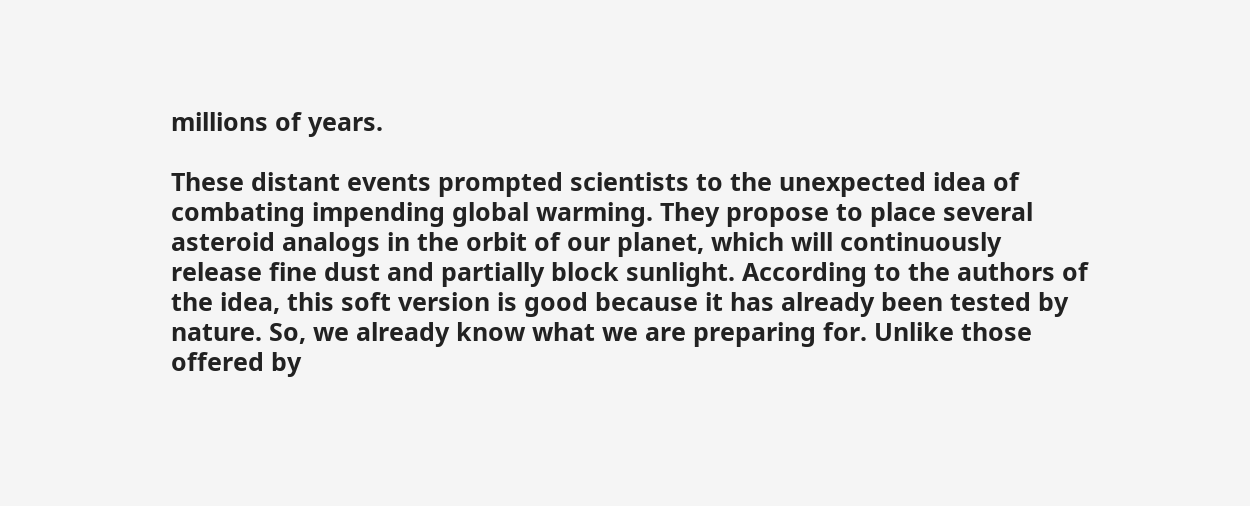millions of years.

These distant events prompted scientists to the unexpected idea of combating impending global warming. They propose to place several asteroid analogs in the orbit of our planet, which will continuously release fine dust and partially block sunlight. According to the authors of the idea, this soft version is good because it has already been tested by nature. So, we already know what we are preparing for. Unlike those offered by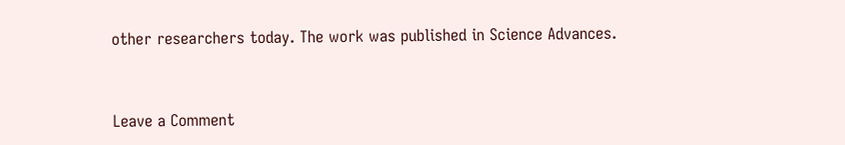other researchers today. The work was published in Science Advances.


Leave a Comment